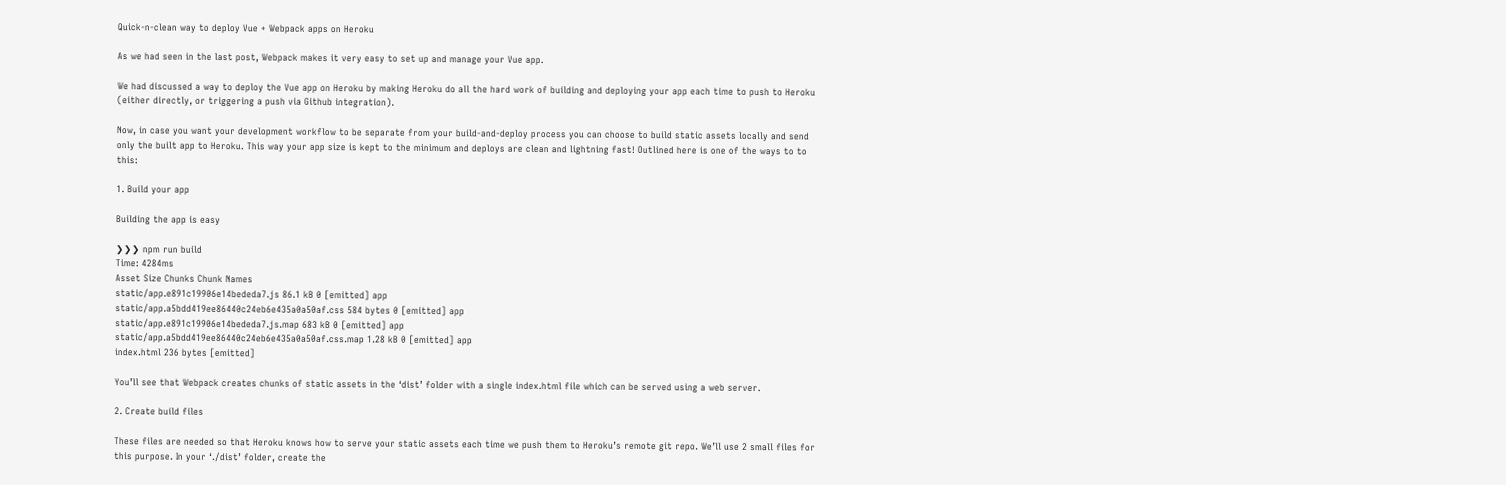Quick-n-clean way to deploy Vue + Webpack apps on Heroku

As we had seen in the last post, Webpack makes it very easy to set up and manage your Vue app.

We had discussed a way to deploy the Vue app on Heroku by making Heroku do all the hard work of building and deploying your app each time to push to Heroku (either directly, or triggering a push via Github integration).

Now, in case you want your development workflow to be separate from your build-and-deploy process you can choose to build static assets locally and send only the built app to Heroku. This way your app size is kept to the minimum and deploys are clean and lightning fast! Outlined here is one of the ways to to this:

1. Build your app

Building the app is easy

❯❯❯ npm run build
Time: 4284ms
Asset Size Chunks Chunk Names
static/app.e891c19906e14bededa7.js 86.1 kB 0 [emitted] app
static/app.a5bdd419ee86440c24eb6e435a0a50af.css 584 bytes 0 [emitted] app
static/app.e891c19906e14bededa7.js.map 683 kB 0 [emitted] app
static/app.a5bdd419ee86440c24eb6e435a0a50af.css.map 1.28 kB 0 [emitted] app
index.html 236 bytes [emitted]

You’ll see that Webpack creates chunks of static assets in the ‘dist’ folder with a single index.html file which can be served using a web server.

2. Create build files

These files are needed so that Heroku knows how to serve your static assets each time we push them to Heroku’s remote git repo. We’ll use 2 small files for this purpose. In your ‘./dist’ folder, create the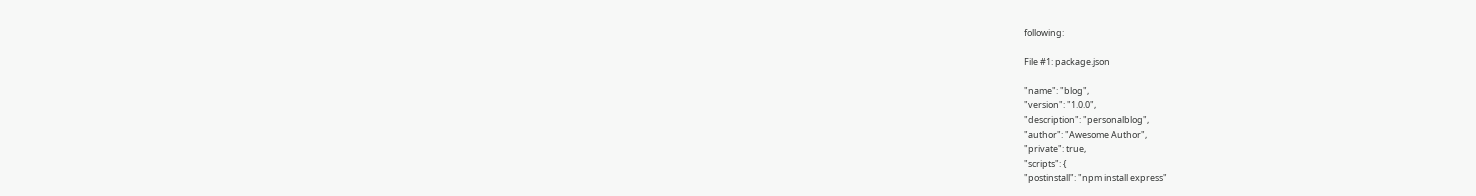following:

File #1: package.json

"name": "blog",
"version": "1.0.0",
"description": "personalblog",
"author": "Awesome Author",
"private": true,
"scripts": {
"postinstall": "npm install express"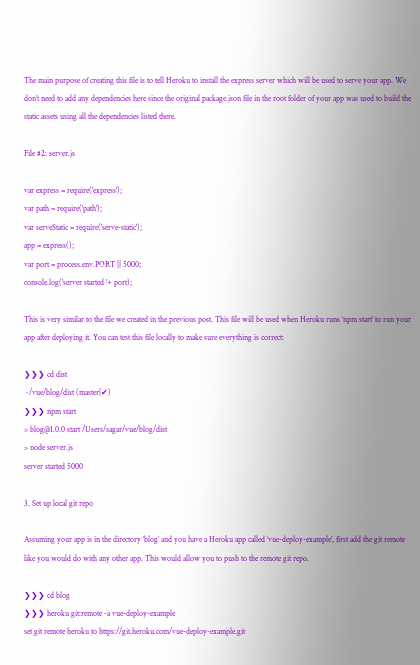The main purpose of creating this file is to tell Heroku to install the express server which will be used to serve your app. We don’t need to add any dependencies here since the original package.json file in the root folder of your app was used to build the static assets using all the dependencies listed there.

File #2: server.js

var express = require('express');
var path = require('path');
var serveStatic = require('serve-static');
app = express();
var port = process.env.PORT || 5000;
console.log('server started '+ port);

This is very similar to the file we created in the previous post. This file will be used when Heroku runs ‘npm start’ to run your app after deploying it. You can test this file locally to make sure everything is correct:

❯❯❯ cd dist
~/vue/blog/dist (master|✔)
❯❯❯ npm start
> blog@1.0.0 start /Users/sagar/vue/blog/dist
> node server.js
server started 5000

3. Set up local git repo

Assuming your app is in the directory ‘blog’ and you have a Heroku app called ‘vue-deploy-example’, first add the git remote like you would do with any other app. This would allow you to push to the remote git repo.

❯❯❯ cd blog
❯❯❯ heroku git:remote -a vue-deploy-example
set git remote heroku to https://git.heroku.com/vue-deploy-example.git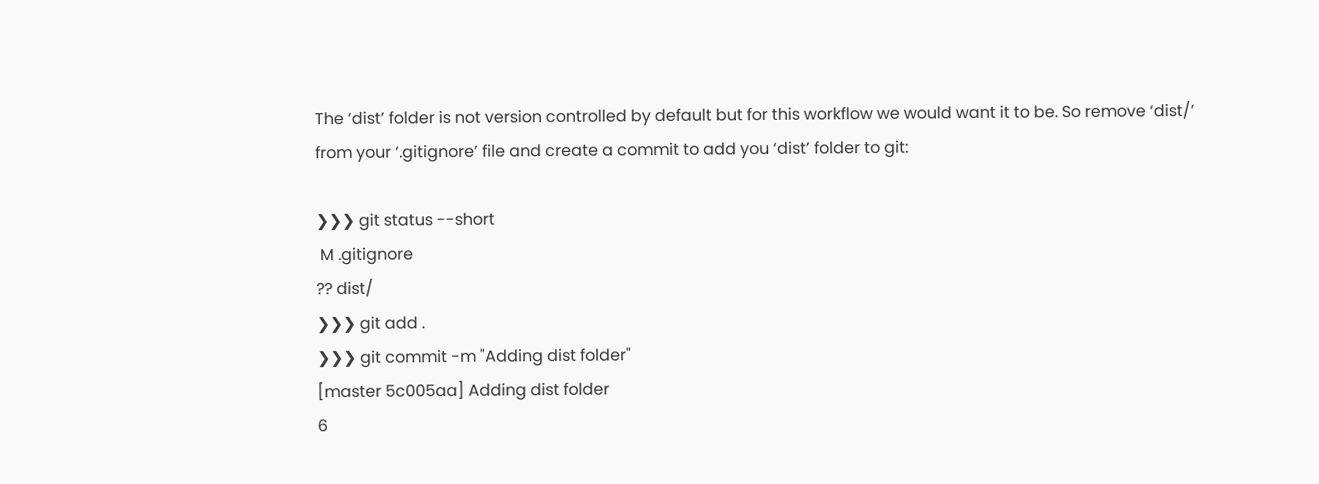The ‘dist’ folder is not version controlled by default but for this workflow we would want it to be. So remove ‘dist/’ from your ‘.gitignore’ file and create a commit to add you ‘dist’ folder to git:

❯❯❯ git status --short
 M .gitignore
?? dist/
❯❯❯ git add .
❯❯❯ git commit -m "Adding dist folder"
[master 5c005aa] Adding dist folder
6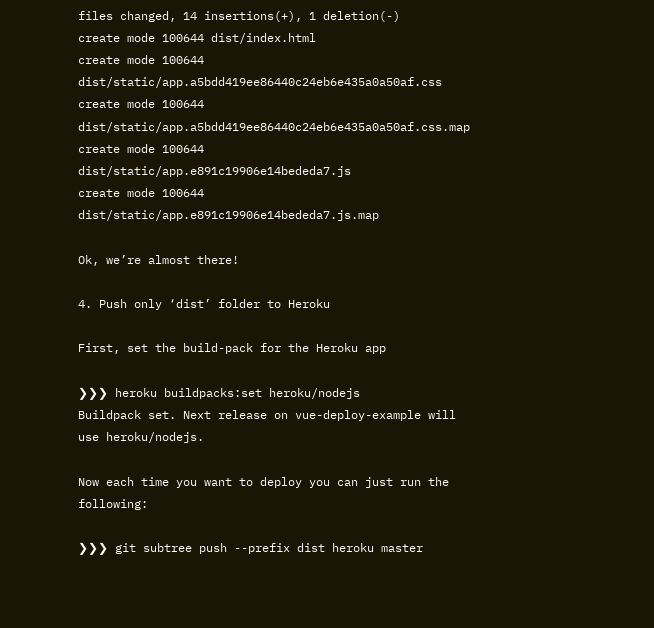files changed, 14 insertions(+), 1 deletion(-)
create mode 100644 dist/index.html
create mode 100644 dist/static/app.a5bdd419ee86440c24eb6e435a0a50af.css
create mode 100644 dist/static/app.a5bdd419ee86440c24eb6e435a0a50af.css.map
create mode 100644 dist/static/app.e891c19906e14bededa7.js
create mode 100644 dist/static/app.e891c19906e14bededa7.js.map

Ok, we’re almost there!

4. Push only ‘dist’ folder to Heroku

First, set the build-pack for the Heroku app

❯❯❯ heroku buildpacks:set heroku/nodejs
Buildpack set. Next release on vue-deploy-example will use heroku/nodejs.

Now each time you want to deploy you can just run the following:

❯❯❯ git subtree push --prefix dist heroku master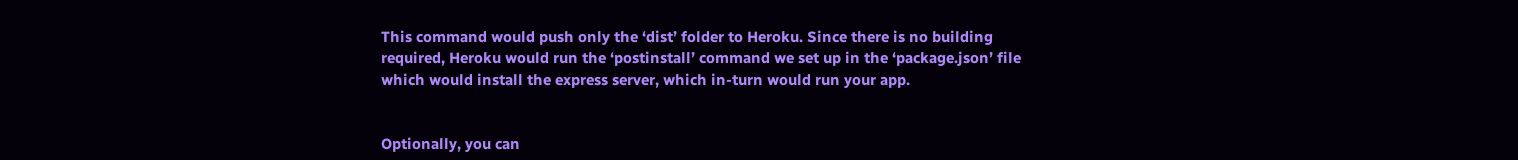This command would push only the ‘dist’ folder to Heroku. Since there is no building required, Heroku would run the ‘postinstall’ command we set up in the ‘package.json’ file which would install the express server, which in-turn would run your app.


Optionally, you can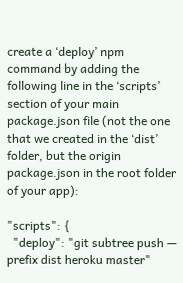create a ‘deploy’ npm command by adding the following line in the ‘scripts’ section of your main package.json file (not the one that we created in the ‘dist’ folder, but the origin package.json in the root folder of your app):

"scripts": {
  "deploy": "git subtree push — prefix dist heroku master"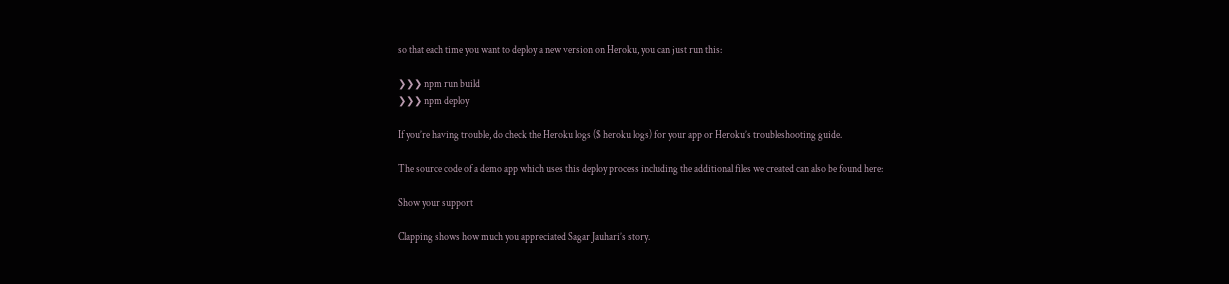so that each time you want to deploy a new version on Heroku, you can just run this:

❯❯❯ npm run build
❯❯❯ npm deploy

If you’re having trouble, do check the Heroku logs ($ heroku logs) for your app or Heroku’s troubleshooting guide.

The source code of a demo app which uses this deploy process including the additional files we created can also be found here:

Show your support

Clapping shows how much you appreciated Sagar Jauhari’s story.